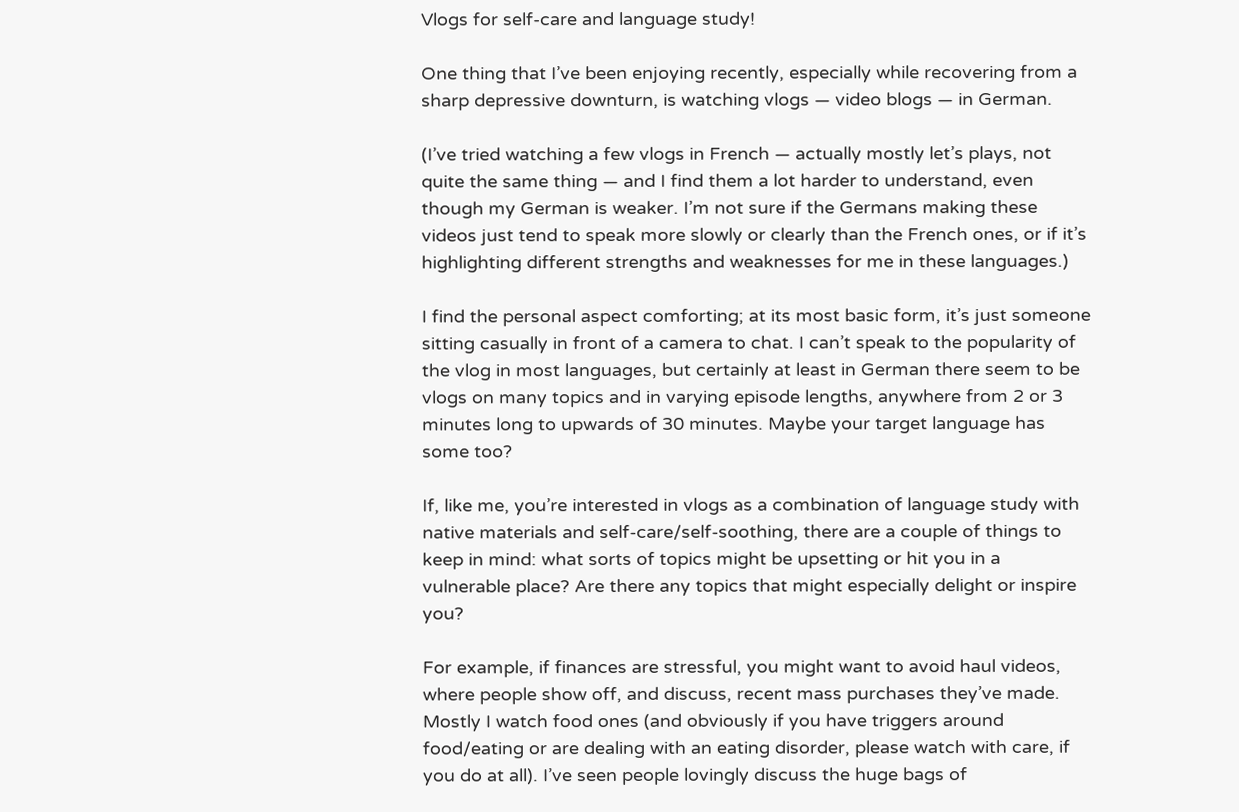Vlogs for self-care and language study!

One thing that I’ve been enjoying recently, especially while recovering from a sharp depressive downturn, is watching vlogs — video blogs — in German.

(I’ve tried watching a few vlogs in French — actually mostly let’s plays, not quite the same thing — and I find them a lot harder to understand, even though my German is weaker. I’m not sure if the Germans making these videos just tend to speak more slowly or clearly than the French ones, or if it’s highlighting different strengths and weaknesses for me in these languages.)

I find the personal aspect comforting; at its most basic form, it’s just someone sitting casually in front of a camera to chat. I can’t speak to the popularity of the vlog in most languages, but certainly at least in German there seem to be vlogs on many topics and in varying episode lengths, anywhere from 2 or 3 minutes long to upwards of 30 minutes. Maybe your target language has some too?

If, like me, you’re interested in vlogs as a combination of language study with native materials and self-care/self-soothing, there are a couple of things to keep in mind: what sorts of topics might be upsetting or hit you in a vulnerable place? Are there any topics that might especially delight or inspire you?

For example, if finances are stressful, you might want to avoid haul videos, where people show off, and discuss, recent mass purchases they’ve made. Mostly I watch food ones (and obviously if you have triggers around food/eating or are dealing with an eating disorder, please watch with care, if you do at all). I’ve seen people lovingly discuss the huge bags of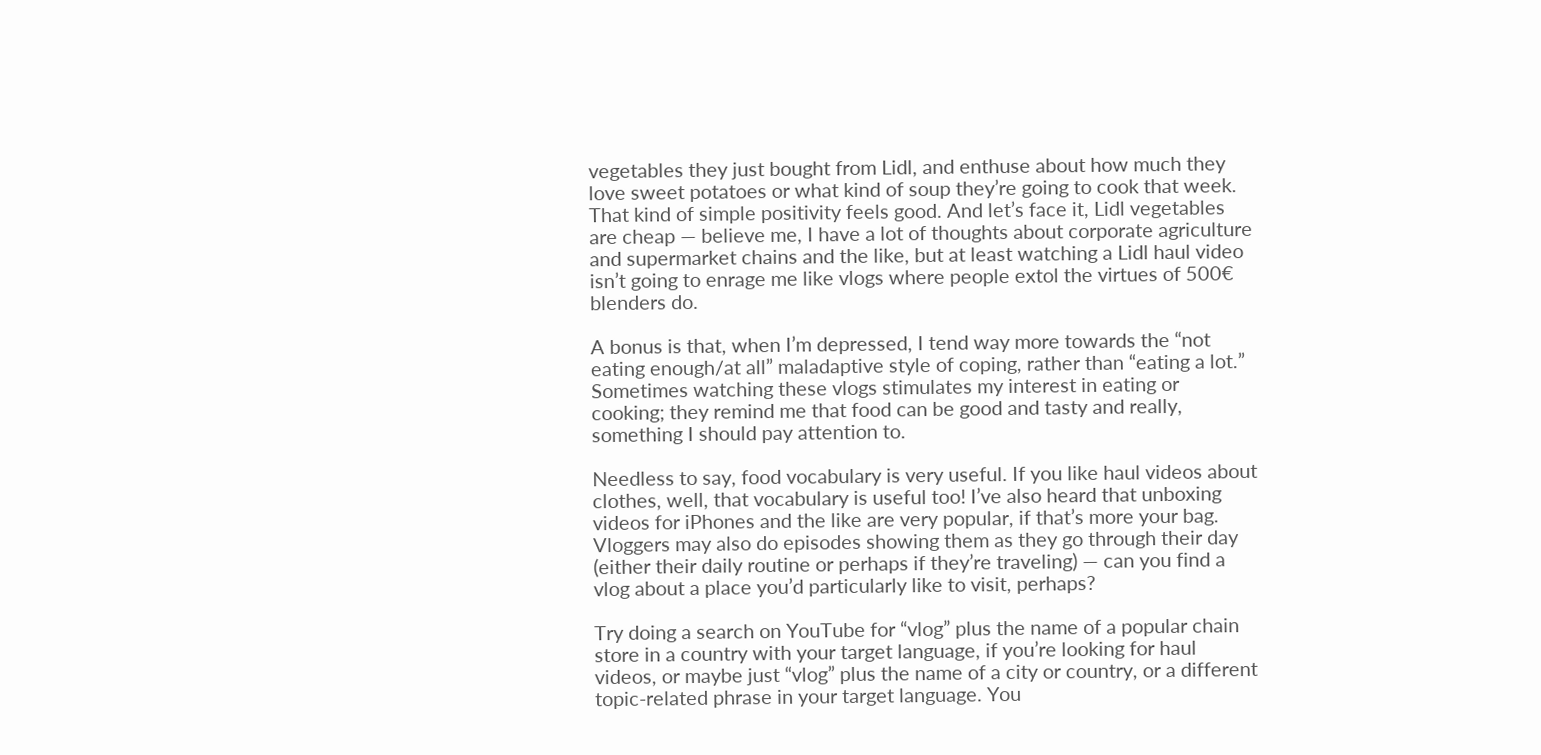vegetables they just bought from Lidl, and enthuse about how much they love sweet potatoes or what kind of soup they’re going to cook that week. That kind of simple positivity feels good. And let’s face it, Lidl vegetables are cheap — believe me, I have a lot of thoughts about corporate agriculture and supermarket chains and the like, but at least watching a Lidl haul video isn’t going to enrage me like vlogs where people extol the virtues of 500€ blenders do.

A bonus is that, when I’m depressed, I tend way more towards the “not eating enough/at all” maladaptive style of coping, rather than “eating a lot.” Sometimes watching these vlogs stimulates my interest in eating or cooking; they remind me that food can be good and tasty and really, something I should pay attention to.

Needless to say, food vocabulary is very useful. If you like haul videos about clothes, well, that vocabulary is useful too! I’ve also heard that unboxing videos for iPhones and the like are very popular, if that’s more your bag. Vloggers may also do episodes showing them as they go through their day (either their daily routine or perhaps if they’re traveling) — can you find a vlog about a place you’d particularly like to visit, perhaps?

Try doing a search on YouTube for “vlog” plus the name of a popular chain store in a country with your target language, if you’re looking for haul videos, or maybe just “vlog” plus the name of a city or country, or a different topic-related phrase in your target language. You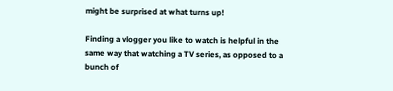might be surprised at what turns up!

Finding a vlogger you like to watch is helpful in the same way that watching a TV series, as opposed to a bunch of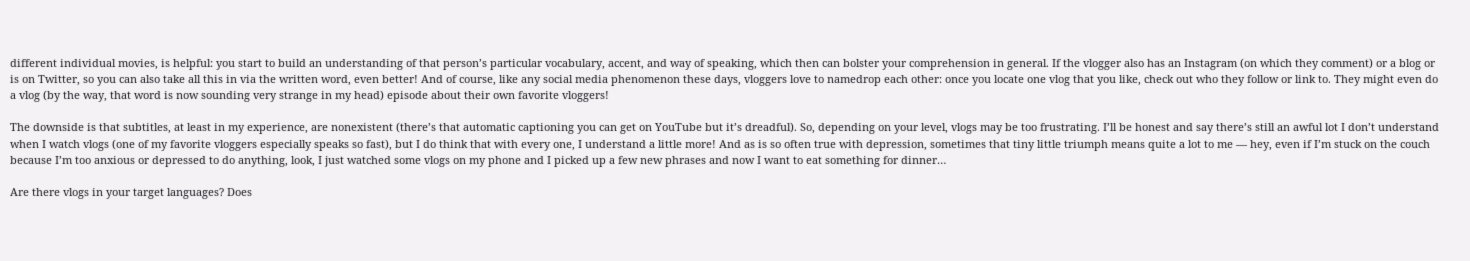different individual movies, is helpful: you start to build an understanding of that person’s particular vocabulary, accent, and way of speaking, which then can bolster your comprehension in general. If the vlogger also has an Instagram (on which they comment) or a blog or is on Twitter, so you can also take all this in via the written word, even better! And of course, like any social media phenomenon these days, vloggers love to namedrop each other: once you locate one vlog that you like, check out who they follow or link to. They might even do a vlog (by the way, that word is now sounding very strange in my head) episode about their own favorite vloggers!

The downside is that subtitles, at least in my experience, are nonexistent (there’s that automatic captioning you can get on YouTube but it’s dreadful). So, depending on your level, vlogs may be too frustrating. I’ll be honest and say there’s still an awful lot I don’t understand when I watch vlogs (one of my favorite vloggers especially speaks so fast), but I do think that with every one, I understand a little more! And as is so often true with depression, sometimes that tiny little triumph means quite a lot to me — hey, even if I’m stuck on the couch because I’m too anxious or depressed to do anything, look, I just watched some vlogs on my phone and I picked up a few new phrases and now I want to eat something for dinner…

Are there vlogs in your target languages? Does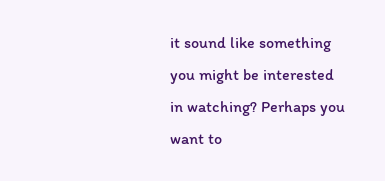it sound like something you might be interested in watching? Perhaps you want to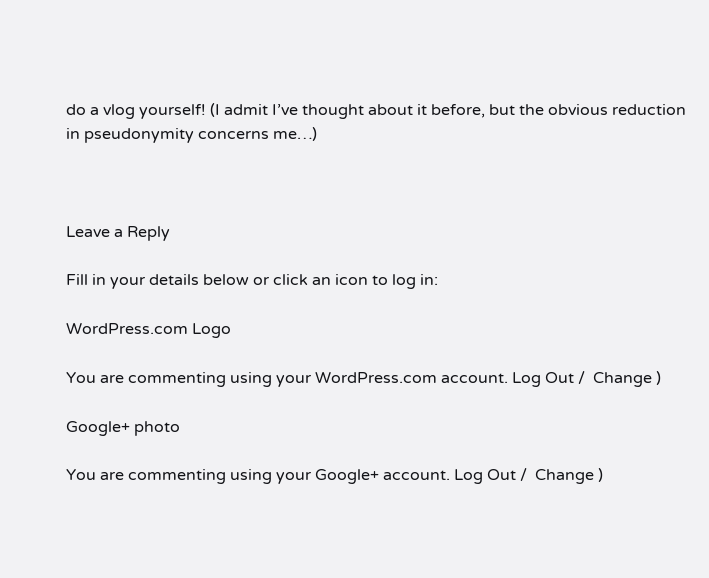do a vlog yourself! (I admit I’ve thought about it before, but the obvious reduction in pseudonymity concerns me…)



Leave a Reply

Fill in your details below or click an icon to log in:

WordPress.com Logo

You are commenting using your WordPress.com account. Log Out /  Change )

Google+ photo

You are commenting using your Google+ account. Log Out /  Change )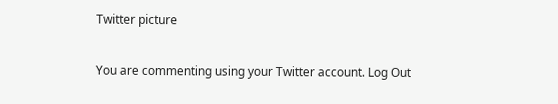Twitter picture

You are commenting using your Twitter account. Log Out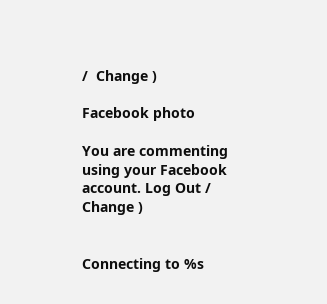/  Change )

Facebook photo

You are commenting using your Facebook account. Log Out /  Change )


Connecting to %s